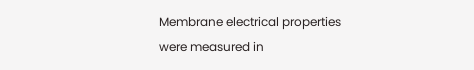Membrane electrical properties were measured in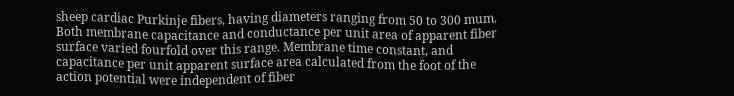sheep cardiac Purkinje fibers, having diameters ranging from 50 to 300 mum. Both membrane capacitance and conductance per unit area of apparent fiber surface varied fourfold over this range. Membrane time constant, and capacitance per unit apparent surface area calculated from the foot of the action potential were independent of fiber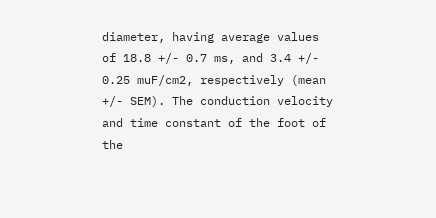diameter, having average values of 18.8 +/- 0.7 ms, and 3.4 +/- 0.25 muF/cm2, respectively (mean +/- SEM). The conduction velocity and time constant of the foot of the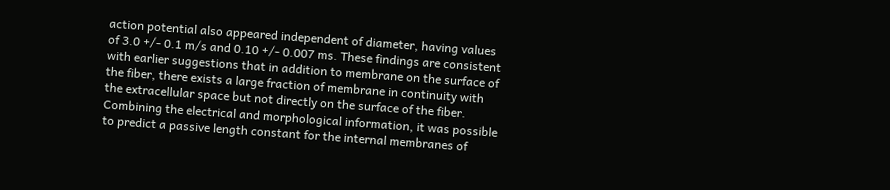action potential also appeared independent of diameter, having values of 3.0 +/- 0.1 m/s and 0.10 +/- 0.007 ms. These findings are consistent with earlier suggestions that in addition to membrane on the surface of the fiber, there exists a large fraction of membrane in continuity with the extracellular space but not directly on the surface of the fiber. Combining the electrical and morphological information, it was possible to predict a passive length constant for the internal membranes of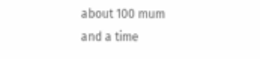about 100 mum and a time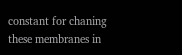constant for chaning these membranes in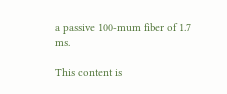a passive 100-mum fiber of 1.7 ms.

This content is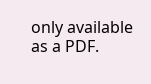only available as a PDF.